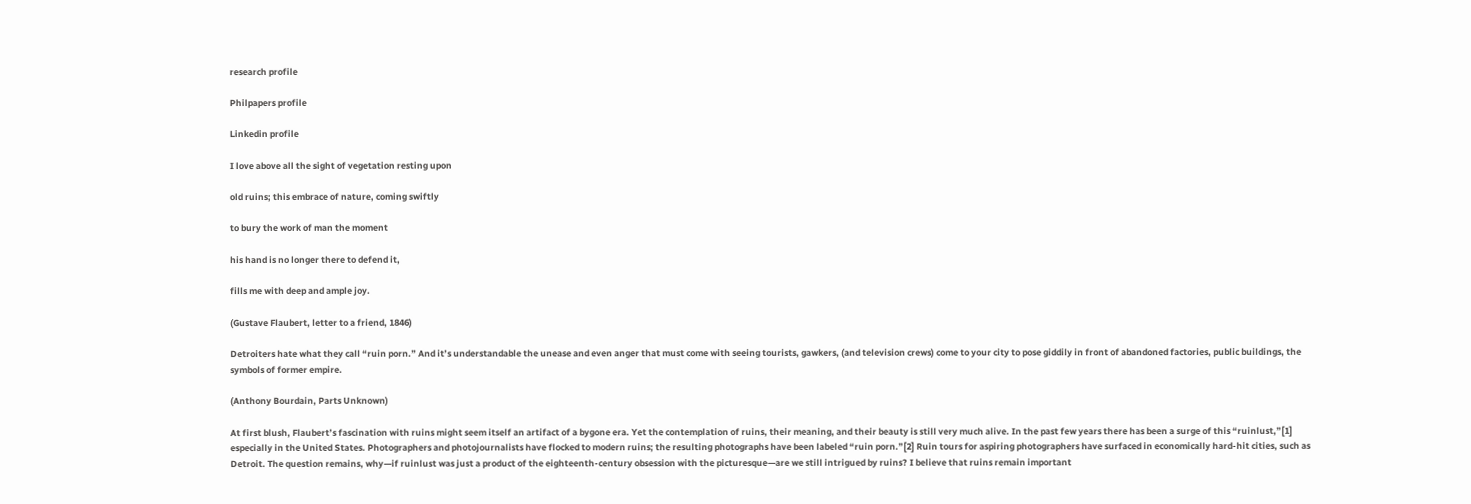research profile

Philpapers profile

Linkedin profile

I love above all the sight of vegetation resting upon

old ruins; this embrace of nature, coming swiftly

to bury the work of man the moment

his hand is no longer there to defend it,

fills me with deep and ample joy.

(Gustave Flaubert, letter to a friend, 1846)

Detroiters hate what they call “ruin porn.” And it’s understandable the unease and even anger that must come with seeing tourists, gawkers, (and television crews) come to your city to pose giddily in front of abandoned factories, public buildings, the symbols of former empire.

(Anthony Bourdain, Parts Unknown)

At first blush, Flaubert’s fascination with ruins might seem itself an artifact of a bygone era. Yet the contemplation of ruins, their meaning, and their beauty is still very much alive. In the past few years there has been a surge of this “ruinlust,”[1] especially in the United States. Photographers and photojournalists have flocked to modern ruins; the resulting photographs have been labeled “ruin porn.”[2] Ruin tours for aspiring photographers have surfaced in economically hard-hit cities, such as Detroit. The question remains, why—if ruinlust was just a product of the eighteenth-century obsession with the picturesque—are we still intrigued by ruins? I believe that ruins remain important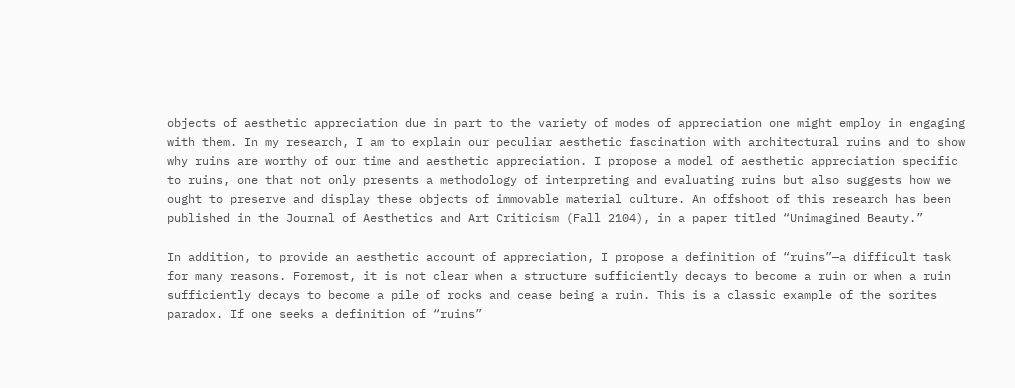objects of aesthetic appreciation due in part to the variety of modes of appreciation one might employ in engaging with them. In my research, I am to explain our peculiar aesthetic fascination with architectural ruins and to show why ruins are worthy of our time and aesthetic appreciation. I propose a model of aesthetic appreciation specific to ruins, one that not only presents a methodology of interpreting and evaluating ruins but also suggests how we ought to preserve and display these objects of immovable material culture. An offshoot of this research has been published in the Journal of Aesthetics and Art Criticism (Fall 2104), in a paper titled “Unimagined Beauty.”

In addition, to provide an aesthetic account of appreciation, I propose a definition of “ruins”—a difficult task for many reasons. Foremost, it is not clear when a structure sufficiently decays to become a ruin or when a ruin sufficiently decays to become a pile of rocks and cease being a ruin. This is a classic example of the sorites paradox. If one seeks a definition of “ruins”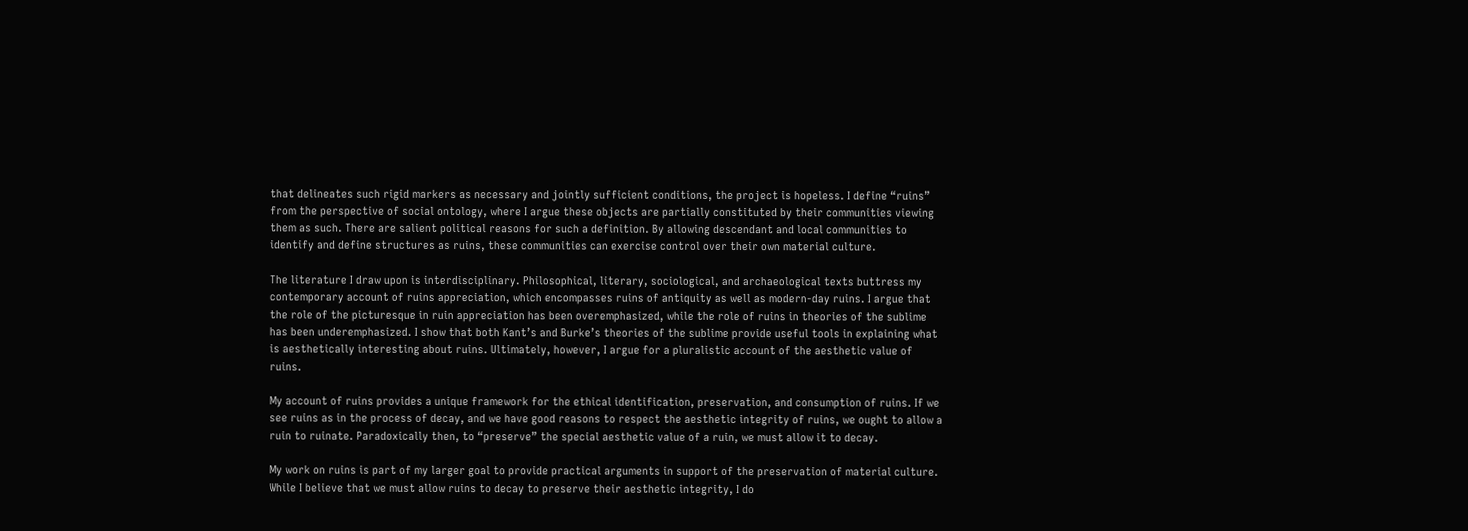that delineates such rigid markers as necessary and jointly sufficient conditions, the project is hopeless. I define “ruins” from the perspective of social ontology, where I argue these objects are partially constituted by their communities viewing them as such. There are salient political reasons for such a definition. By allowing descendant and local communities to identify and define structures as ruins, these communities can exercise control over their own material culture.

The literature I draw upon is interdisciplinary. Philosophical, literary, sociological, and archaeological texts buttress my contemporary account of ruins appreciation, which encompasses ruins of antiquity as well as modern-day ruins. I argue that the role of the picturesque in ruin appreciation has been overemphasized, while the role of ruins in theories of the sublime has been underemphasized. I show that both Kant’s and Burke’s theories of the sublime provide useful tools in explaining what is aesthetically interesting about ruins. Ultimately, however, I argue for a pluralistic account of the aesthetic value of ruins.

My account of ruins provides a unique framework for the ethical identification, preservation, and consumption of ruins. If we see ruins as in the process of decay, and we have good reasons to respect the aesthetic integrity of ruins, we ought to allow a ruin to ruinate. Paradoxically then, to “preserve” the special aesthetic value of a ruin, we must allow it to decay.

My work on ruins is part of my larger goal to provide practical arguments in support of the preservation of material culture. While I believe that we must allow ruins to decay to preserve their aesthetic integrity, I do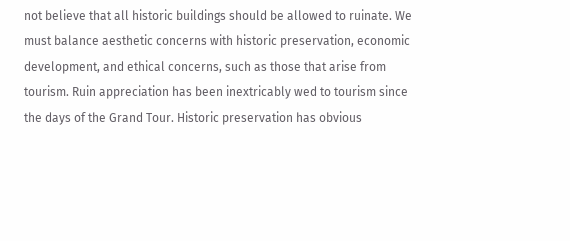not believe that all historic buildings should be allowed to ruinate. We must balance aesthetic concerns with historic preservation, economic development, and ethical concerns, such as those that arise from tourism. Ruin appreciation has been inextricably wed to tourism since the days of the Grand Tour. Historic preservation has obvious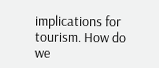implications for tourism. How do we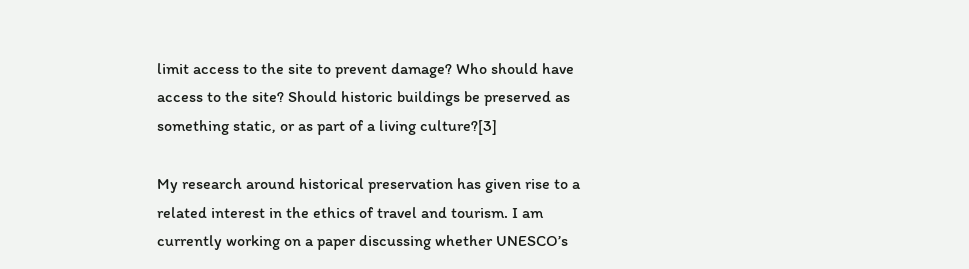limit access to the site to prevent damage? Who should have access to the site? Should historic buildings be preserved as something static, or as part of a living culture?[3]

My research around historical preservation has given rise to a related interest in the ethics of travel and tourism. I am currently working on a paper discussing whether UNESCO’s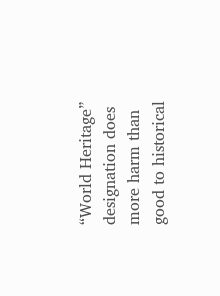“World Heritage” designation does more harm than good to historical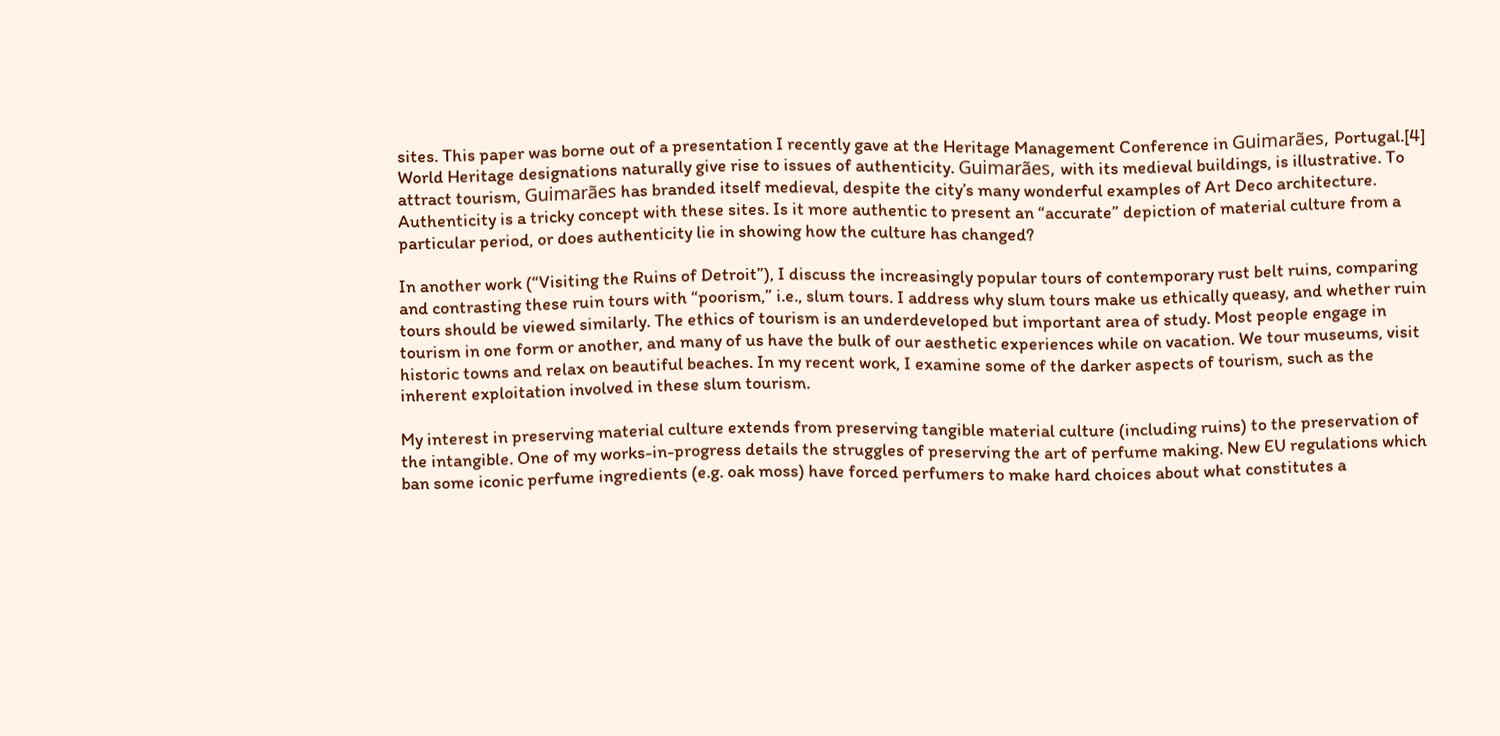sites. This paper was borne out of a presentation I recently gave at the Heritage Management Conference in Guimarães, Portugal.[4] World Heritage designations naturally give rise to issues of authenticity. Guimarães, with its medieval buildings, is illustrative. To attract tourism, Guimarães has branded itself medieval, despite the city’s many wonderful examples of Art Deco architecture. Authenticity is a tricky concept with these sites. Is it more authentic to present an “accurate” depiction of material culture from a particular period, or does authenticity lie in showing how the culture has changed?

In another work (“Visiting the Ruins of Detroit”), I discuss the increasingly popular tours of contemporary rust belt ruins, comparing and contrasting these ruin tours with “poorism,” i.e., slum tours. I address why slum tours make us ethically queasy, and whether ruin tours should be viewed similarly. The ethics of tourism is an underdeveloped but important area of study. Most people engage in tourism in one form or another, and many of us have the bulk of our aesthetic experiences while on vacation. We tour museums, visit historic towns and relax on beautiful beaches. In my recent work, I examine some of the darker aspects of tourism, such as the inherent exploitation involved in these slum tourism.

My interest in preserving material culture extends from preserving tangible material culture (including ruins) to the preservation of the intangible. One of my works-in-progress details the struggles of preserving the art of perfume making. New EU regulations which ban some iconic perfume ingredients (e.g. oak moss) have forced perfumers to make hard choices about what constitutes a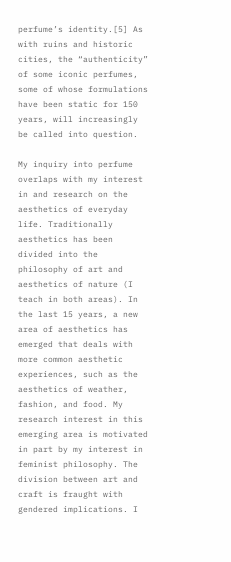perfume’s identity.[5] As with ruins and historic cities, the “authenticity” of some iconic perfumes, some of whose formulations have been static for 150 years, will increasingly be called into question.

My inquiry into perfume overlaps with my interest in and research on the aesthetics of everyday life. Traditionally aesthetics has been divided into the philosophy of art and aesthetics of nature (I teach in both areas). In the last 15 years, a new area of aesthetics has emerged that deals with more common aesthetic experiences, such as the aesthetics of weather, fashion, and food. My research interest in this emerging area is motivated in part by my interest in feminist philosophy. The division between art and craft is fraught with gendered implications. I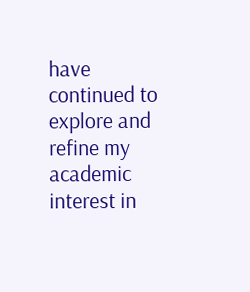have continued to explore and refine my academic interest in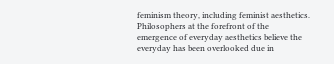feminism theory, including feminist aesthetics. Philosophers at the forefront of the emergence of everyday aesthetics believe the everyday has been overlooked due in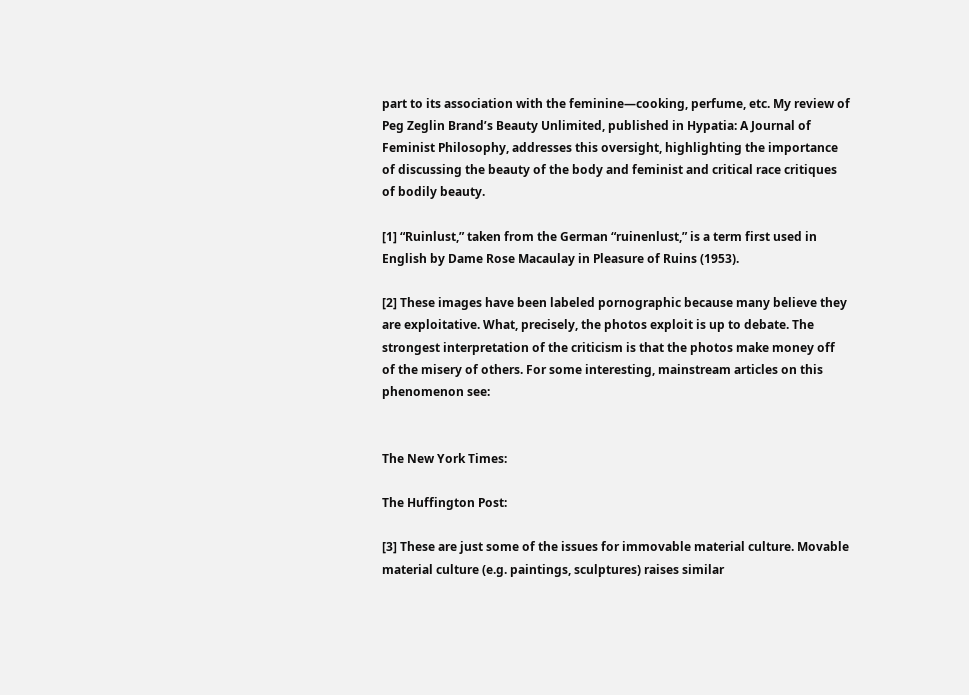part to its association with the feminine—cooking, perfume, etc. My review of Peg Zeglin Brand’s Beauty Unlimited, published in Hypatia: A Journal of Feminist Philosophy, addresses this oversight, highlighting the importance of discussing the beauty of the body and feminist and critical race critiques of bodily beauty.

[1] “Ruinlust,” taken from the German “ruinenlust,” is a term first used in English by Dame Rose Macaulay in Pleasure of Ruins (1953).

[2] These images have been labeled pornographic because many believe they are exploitative. What, precisely, the photos exploit is up to debate. The strongest interpretation of the criticism is that the photos make money off of the misery of others. For some interesting, mainstream articles on this phenomenon see:


The New York Times:

The Huffington Post:

[3] These are just some of the issues for immovable material culture. Movable material culture (e.g. paintings, sculptures) raises similar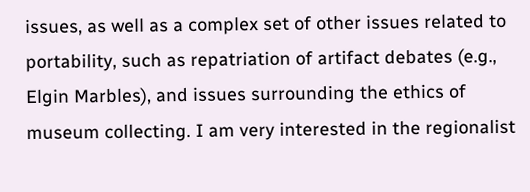issues, as well as a complex set of other issues related to portability, such as repatriation of artifact debates (e.g., Elgin Marbles), and issues surrounding the ethics of museum collecting. I am very interested in the regionalist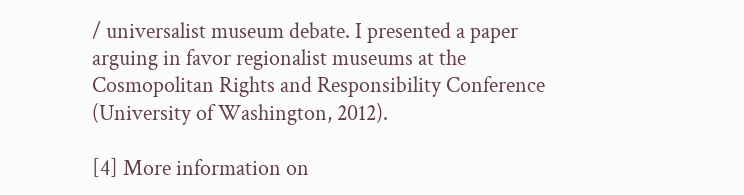/ universalist museum debate. I presented a paper arguing in favor regionalist museums at the Cosmopolitan Rights and Responsibility Conference (University of Washington, 2012).

[4] More information on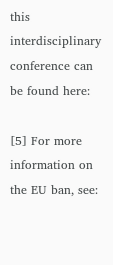this interdisciplinary conference can be found here:

[5] For more information on the EU ban, see: